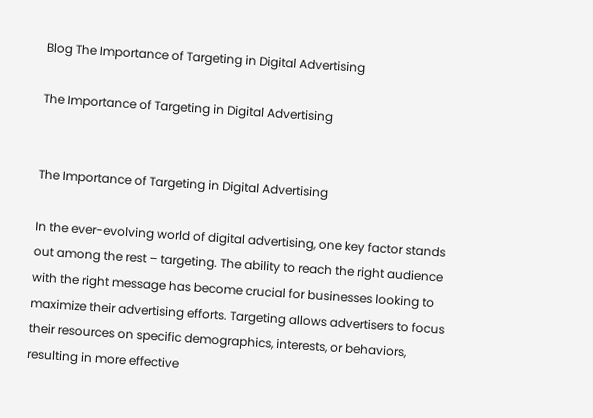Blog The Importance of Targeting in Digital Advertising

The Importance of Targeting in Digital Advertising


The Importance of Targeting in Digital Advertising

In the ever-evolving world of digital advertising, one key factor stands out among the rest – targeting. The ability to reach the right audience with the right message has become crucial for businesses looking to maximize their advertising efforts. Targeting allows advertisers to focus their resources on specific demographics, interests, or behaviors, resulting in more effective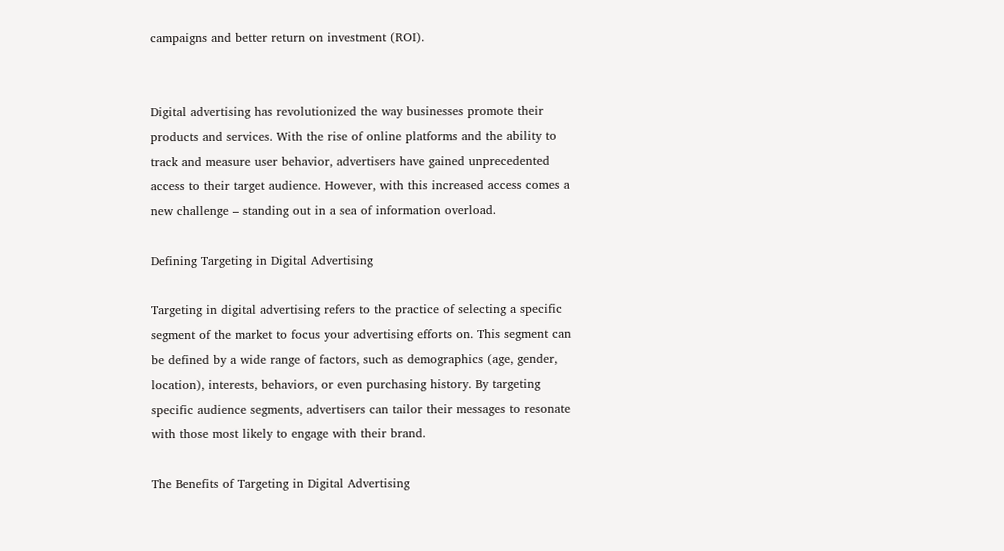campaigns and better return on investment (ROI).


Digital advertising has revolutionized the way businesses promote their products and services. With the rise of online platforms and the ability to track and measure user behavior, advertisers have gained unprecedented access to their target audience. However, with this increased access comes a new challenge – standing out in a sea of information overload.

Defining Targeting in Digital Advertising

Targeting in digital advertising refers to the practice of selecting a specific segment of the market to focus your advertising efforts on. This segment can be defined by a wide range of factors, such as demographics (age, gender, location), interests, behaviors, or even purchasing history. By targeting specific audience segments, advertisers can tailor their messages to resonate with those most likely to engage with their brand.

The Benefits of Targeting in Digital Advertising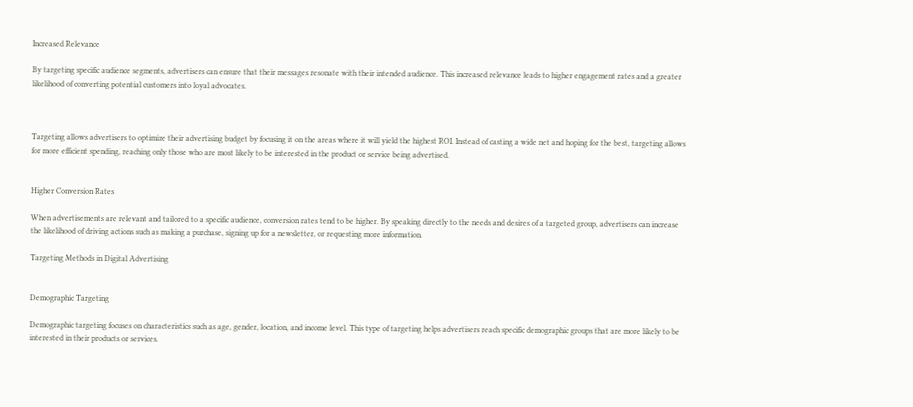Increased Relevance

By targeting specific audience segments, advertisers can ensure that their messages resonate with their intended audience. This increased relevance leads to higher engagement rates and a greater likelihood of converting potential customers into loyal advocates.



Targeting allows advertisers to optimize their advertising budget by focusing it on the areas where it will yield the highest ROI. Instead of casting a wide net and hoping for the best, targeting allows for more efficient spending, reaching only those who are most likely to be interested in the product or service being advertised.


Higher Conversion Rates

When advertisements are relevant and tailored to a specific audience, conversion rates tend to be higher. By speaking directly to the needs and desires of a targeted group, advertisers can increase the likelihood of driving actions such as making a purchase, signing up for a newsletter, or requesting more information.

Targeting Methods in Digital Advertising


Demographic Targeting

Demographic targeting focuses on characteristics such as age, gender, location, and income level. This type of targeting helps advertisers reach specific demographic groups that are more likely to be interested in their products or services.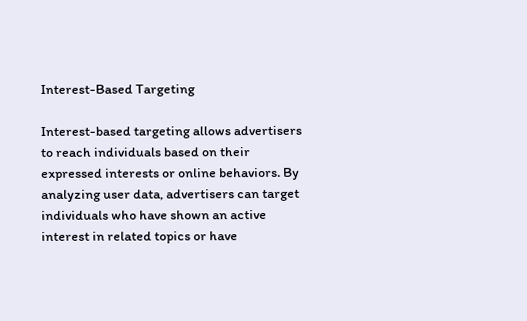Interest-Based Targeting

Interest-based targeting allows advertisers to reach individuals based on their expressed interests or online behaviors. By analyzing user data, advertisers can target individuals who have shown an active interest in related topics or have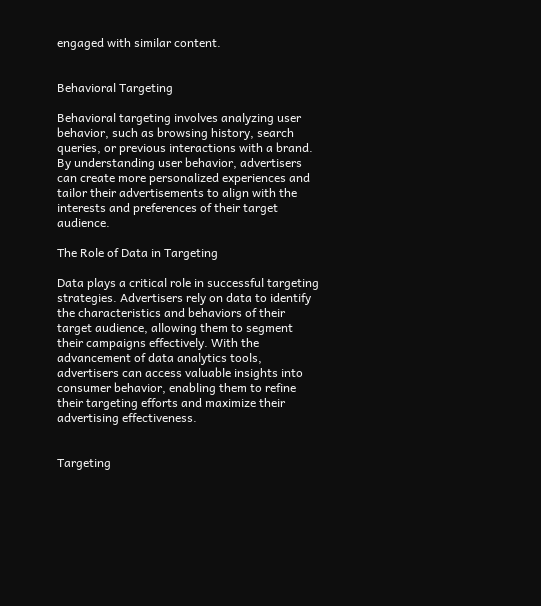engaged with similar content.


Behavioral Targeting

Behavioral targeting involves analyzing user behavior, such as browsing history, search queries, or previous interactions with a brand. By understanding user behavior, advertisers can create more personalized experiences and tailor their advertisements to align with the interests and preferences of their target audience.

The Role of Data in Targeting

Data plays a critical role in successful targeting strategies. Advertisers rely on data to identify the characteristics and behaviors of their target audience, allowing them to segment their campaigns effectively. With the advancement of data analytics tools, advertisers can access valuable insights into consumer behavior, enabling them to refine their targeting efforts and maximize their advertising effectiveness.


Targeting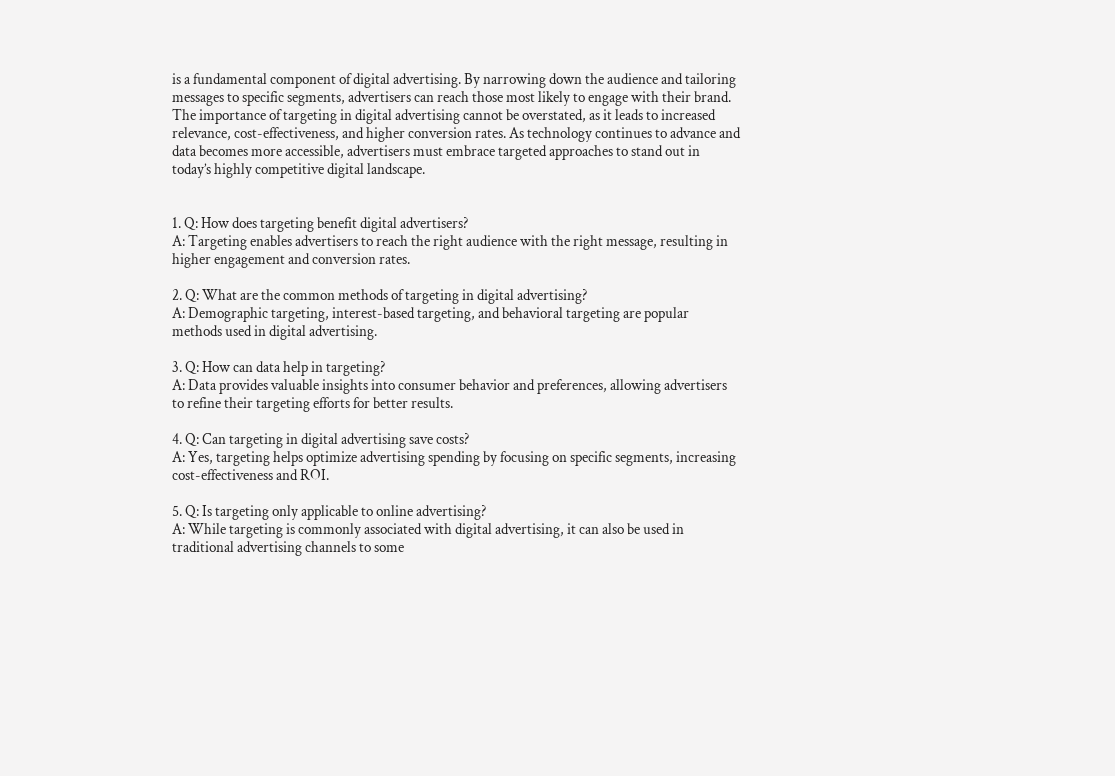is a fundamental component of digital advertising. By narrowing down the audience and tailoring messages to specific segments, advertisers can reach those most likely to engage with their brand. The importance of targeting in digital advertising cannot be overstated, as it leads to increased relevance, cost-effectiveness, and higher conversion rates. As technology continues to advance and data becomes more accessible, advertisers must embrace targeted approaches to stand out in today’s highly competitive digital landscape.


1. Q: How does targeting benefit digital advertisers?
A: Targeting enables advertisers to reach the right audience with the right message, resulting in higher engagement and conversion rates.

2. Q: What are the common methods of targeting in digital advertising?
A: Demographic targeting, interest-based targeting, and behavioral targeting are popular methods used in digital advertising.

3. Q: How can data help in targeting?
A: Data provides valuable insights into consumer behavior and preferences, allowing advertisers to refine their targeting efforts for better results.

4. Q: Can targeting in digital advertising save costs?
A: Yes, targeting helps optimize advertising spending by focusing on specific segments, increasing cost-effectiveness and ROI.

5. Q: Is targeting only applicable to online advertising?
A: While targeting is commonly associated with digital advertising, it can also be used in traditional advertising channels to some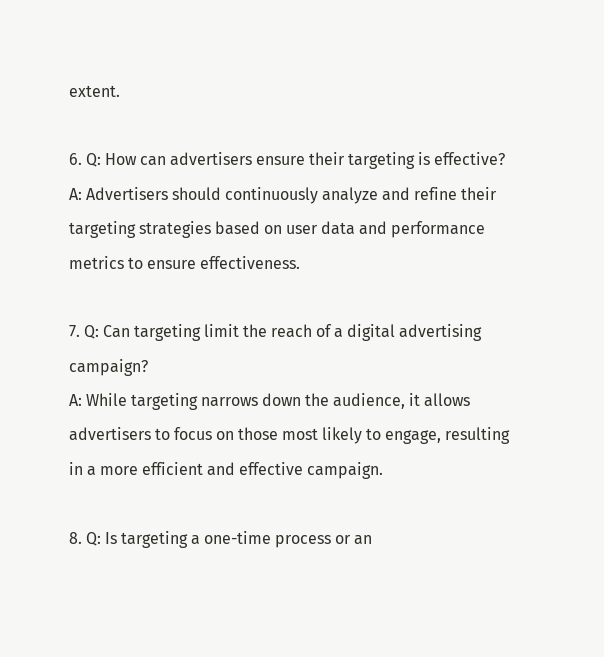extent.

6. Q: How can advertisers ensure their targeting is effective?
A: Advertisers should continuously analyze and refine their targeting strategies based on user data and performance metrics to ensure effectiveness.

7. Q: Can targeting limit the reach of a digital advertising campaign?
A: While targeting narrows down the audience, it allows advertisers to focus on those most likely to engage, resulting in a more efficient and effective campaign.

8. Q: Is targeting a one-time process or an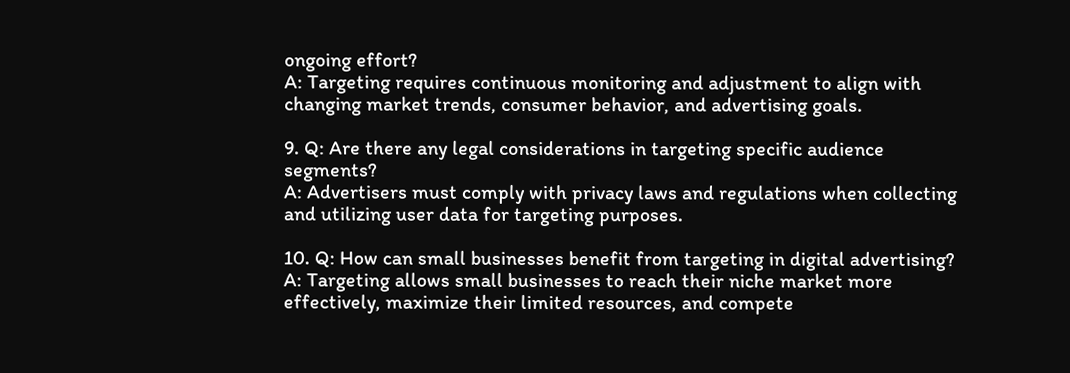ongoing effort?
A: Targeting requires continuous monitoring and adjustment to align with changing market trends, consumer behavior, and advertising goals.

9. Q: Are there any legal considerations in targeting specific audience segments?
A: Advertisers must comply with privacy laws and regulations when collecting and utilizing user data for targeting purposes.

10. Q: How can small businesses benefit from targeting in digital advertising?
A: Targeting allows small businesses to reach their niche market more effectively, maximize their limited resources, and compete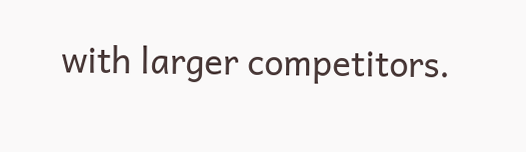with larger competitors.